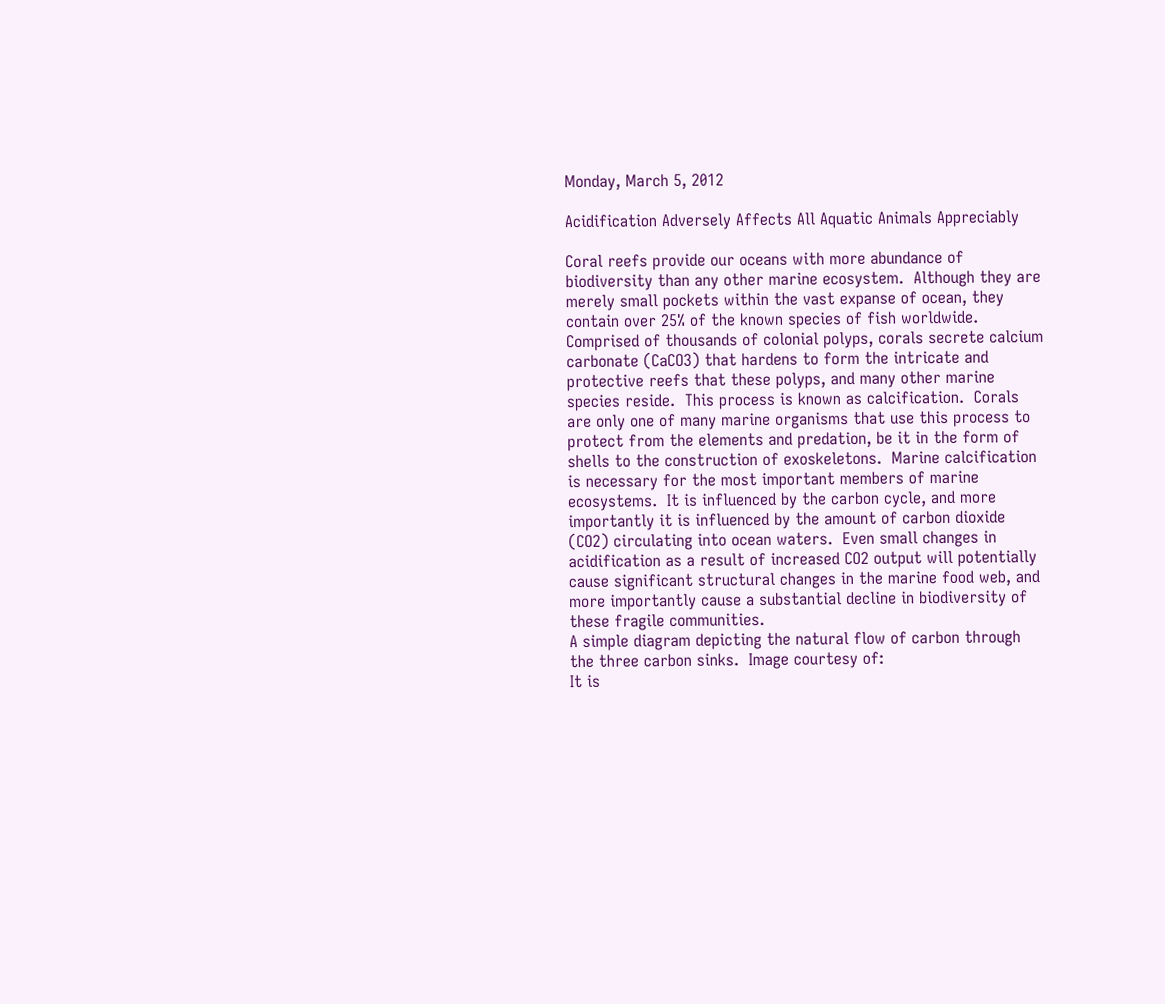Monday, March 5, 2012

Acidification Adversely Affects All Aquatic Animals Appreciably

Coral reefs provide our oceans with more abundance of biodiversity than any other marine ecosystem.  Although they are merely small pockets within the vast expanse of ocean, they contain over 25% of the known species of fish worldwide.  Comprised of thousands of colonial polyps, corals secrete calcium carbonate (CaCO3) that hardens to form the intricate and protective reefs that these polyps, and many other marine species reside.  This process is known as calcification.  Corals are only one of many marine organisms that use this process to protect from the elements and predation, be it in the form of shells to the construction of exoskeletons.  Marine calcification is necessary for the most important members of marine ecosystems.  It is influenced by the carbon cycle, and more importantly it is influenced by the amount of carbon dioxide (CO2) circulating into ocean waters.  Even small changes in acidification as a result of increased CO2 output will potentially cause significant structural changes in the marine food web, and more importantly cause a substantial decline in biodiversity of these fragile communities.
A simple diagram depicting the natural flow of carbon through the three carbon sinks.  Image courtesy of:
It is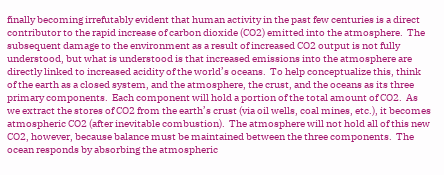finally becoming irrefutably evident that human activity in the past few centuries is a direct contributor to the rapid increase of carbon dioxide (CO2) emitted into the atmosphere.  The subsequent damage to the environment as a result of increased CO2 output is not fully understood, but what is understood is that increased emissions into the atmosphere are directly linked to increased acidity of the world’s oceans.  To help conceptualize this, think of the earth as a closed system, and the atmosphere, the crust, and the oceans as its three primary components.  Each component will hold a portion of the total amount of CO2.  As we extract the stores of CO2 from the earth’s crust (via oil wells, coal mines, etc.), it becomes atmospheric CO2 (after inevitable combustion).  The atmosphere will not hold all of this new CO2, however, because balance must be maintained between the three components.  The ocean responds by absorbing the atmospheric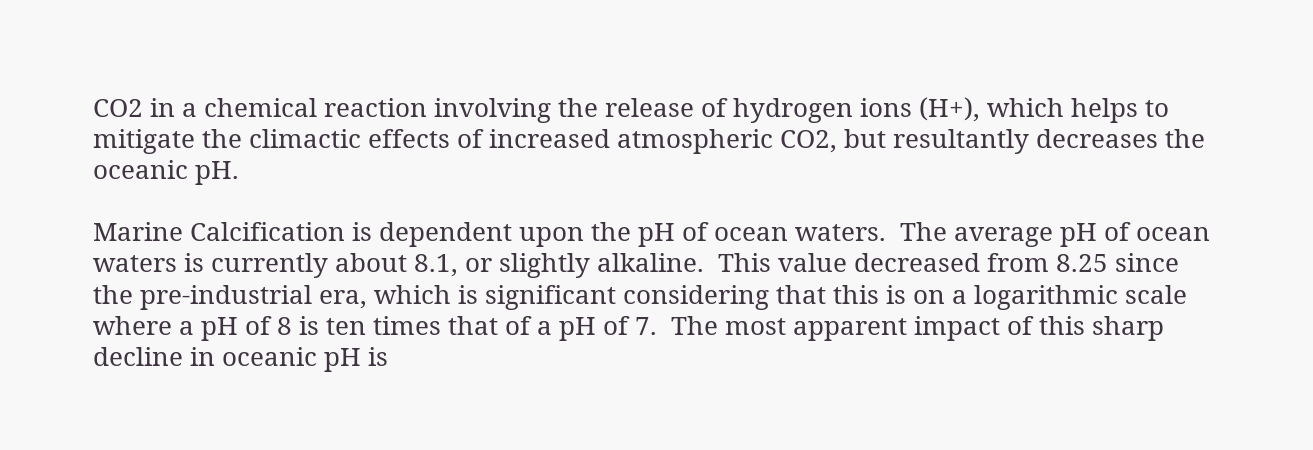CO2 in a chemical reaction involving the release of hydrogen ions (H+), which helps to mitigate the climactic effects of increased atmospheric CO2, but resultantly decreases the oceanic pH.

Marine Calcification is dependent upon the pH of ocean waters.  The average pH of ocean waters is currently about 8.1, or slightly alkaline.  This value decreased from 8.25 since the pre-industrial era, which is significant considering that this is on a logarithmic scale where a pH of 8 is ten times that of a pH of 7.  The most apparent impact of this sharp decline in oceanic pH is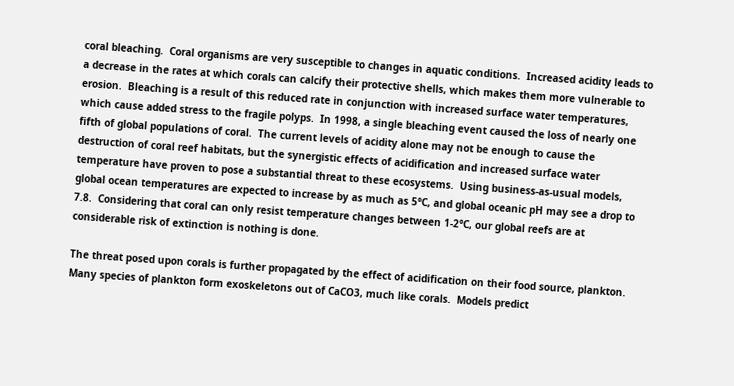coral bleaching.  Coral organisms are very susceptible to changes in aquatic conditions.  Increased acidity leads to a decrease in the rates at which corals can calcify their protective shells, which makes them more vulnerable to erosion.  Bleaching is a result of this reduced rate in conjunction with increased surface water temperatures, which cause added stress to the fragile polyps.  In 1998, a single bleaching event caused the loss of nearly one fifth of global populations of coral.  The current levels of acidity alone may not be enough to cause the destruction of coral reef habitats, but the synergistic effects of acidification and increased surface water temperature have proven to pose a substantial threat to these ecosystems.  Using business-as-usual models, global ocean temperatures are expected to increase by as much as 5°C, and global oceanic pH may see a drop to 7.8.  Considering that coral can only resist temperature changes between 1-2°C, our global reefs are at considerable risk of extinction is nothing is done.

The threat posed upon corals is further propagated by the effect of acidification on their food source, plankton.  Many species of plankton form exoskeletons out of CaCO3, much like corals.  Models predict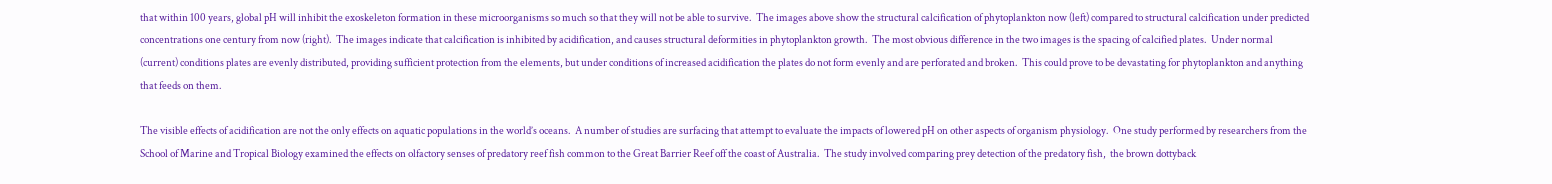that within 100 years, global pH will inhibit the exoskeleton formation in these microorganisms so much so that they will not be able to survive.  The images above show the structural calcification of phytoplankton now (left) compared to structural calcification under predicted concentrations one century from now (right).  The images indicate that calcification is inhibited by acidification, and causes structural deformities in phytoplankton growth.  The most obvious difference in the two images is the spacing of calcified plates.  Under normal (current) conditions plates are evenly distributed, providing sufficient protection from the elements, but under conditions of increased acidification the plates do not form evenly and are perforated and broken.  This could prove to be devastating for phytoplankton and anything that feeds on them.

The visible effects of acidification are not the only effects on aquatic populations in the world’s oceans.  A number of studies are surfacing that attempt to evaluate the impacts of lowered pH on other aspects of organism physiology.  One study performed by researchers from the School of Marine and Tropical Biology examined the effects on olfactory senses of predatory reef fish common to the Great Barrier Reef off the coast of Australia.  The study involved comparing prey detection of the predatory fish,  the brown dottyback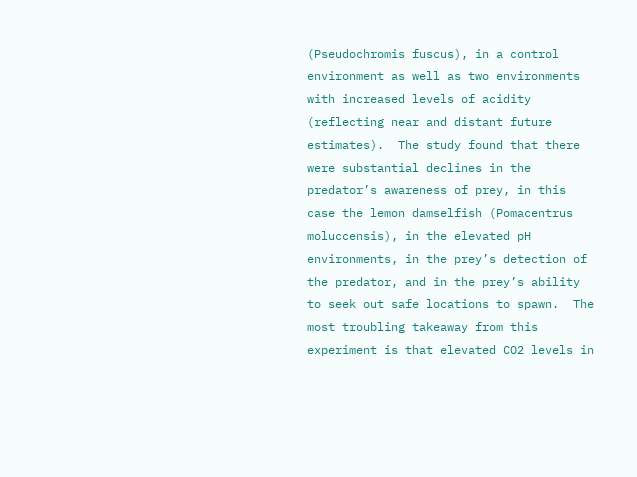(Pseudochromis fuscus), in a control environment as well as two environments with increased levels of acidity (reflecting near and distant future estimates).  The study found that there were substantial declines in the predator’s awareness of prey, in this case the lemon damselfish (Pomacentrus moluccensis), in the elevated pH environments, in the prey’s detection of the predator, and in the prey’s ability to seek out safe locations to spawn.  The most troubling takeaway from this experiment is that elevated CO2 levels in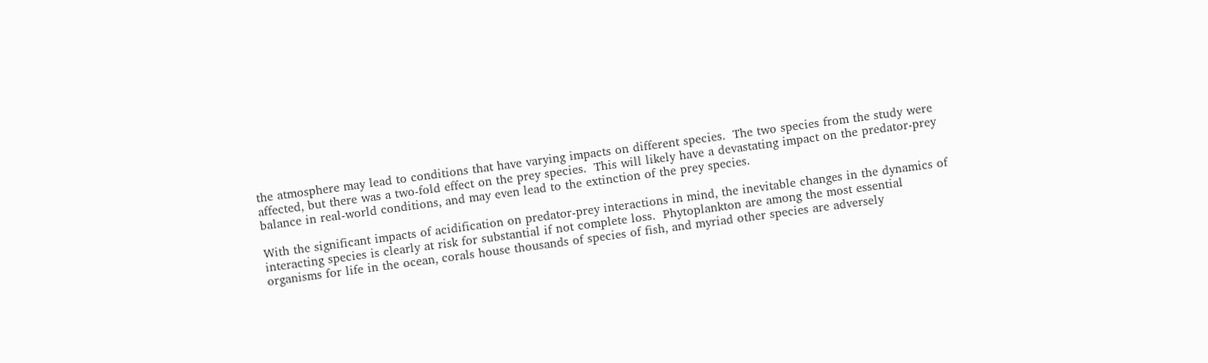the atmosphere may lead to conditions that have varying impacts on different species.  The two species from the study were affected, but there was a two-fold effect on the prey species.  This will likely have a devastating impact on the predator-prey balance in real-world conditions, and may even lead to the extinction of the prey species.

With the significant impacts of acidification on predator-prey interactions in mind, the inevitable changes in the dynamics of interacting species is clearly at risk for substantial if not complete loss.  Phytoplankton are among the most essential organisms for life in the ocean, corals house thousands of species of fish, and myriad other species are adversely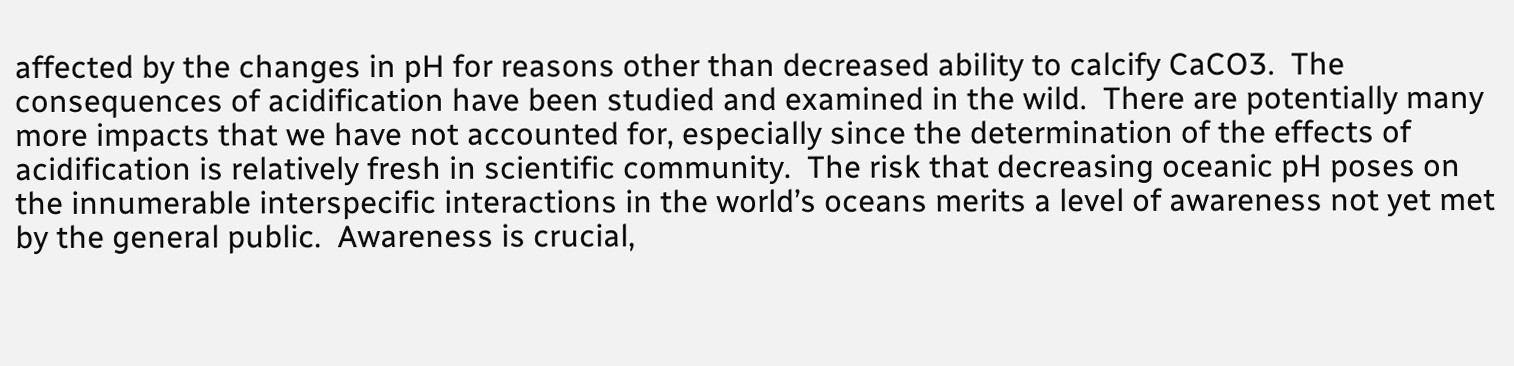affected by the changes in pH for reasons other than decreased ability to calcify CaCO3.  The consequences of acidification have been studied and examined in the wild.  There are potentially many more impacts that we have not accounted for, especially since the determination of the effects of acidification is relatively fresh in scientific community.  The risk that decreasing oceanic pH poses on the innumerable interspecific interactions in the world’s oceans merits a level of awareness not yet met by the general public.  Awareness is crucial,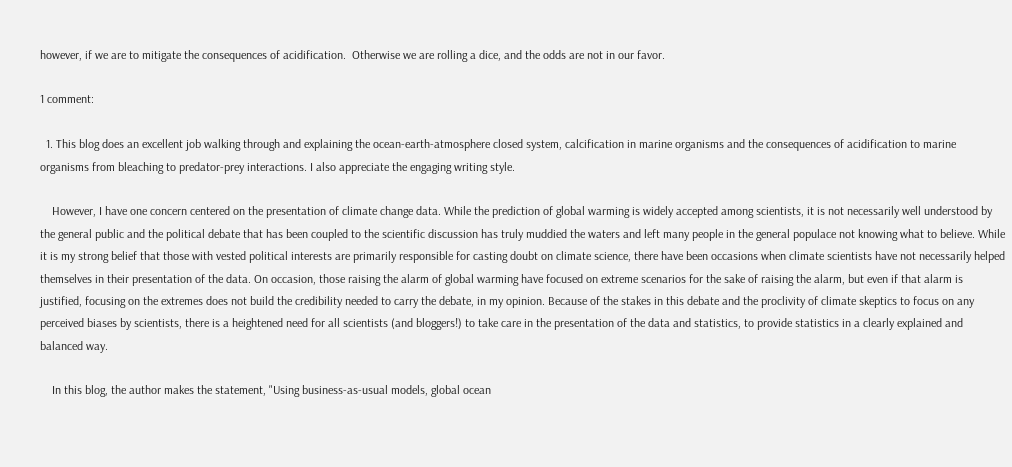however, if we are to mitigate the consequences of acidification.  Otherwise we are rolling a dice, and the odds are not in our favor.

1 comment:

  1. This blog does an excellent job walking through and explaining the ocean-earth-atmosphere closed system, calcification in marine organisms and the consequences of acidification to marine organisms from bleaching to predator-prey interactions. I also appreciate the engaging writing style.

    However, I have one concern centered on the presentation of climate change data. While the prediction of global warming is widely accepted among scientists, it is not necessarily well understood by the general public and the political debate that has been coupled to the scientific discussion has truly muddied the waters and left many people in the general populace not knowing what to believe. While it is my strong belief that those with vested political interests are primarily responsible for casting doubt on climate science, there have been occasions when climate scientists have not necessarily helped themselves in their presentation of the data. On occasion, those raising the alarm of global warming have focused on extreme scenarios for the sake of raising the alarm, but even if that alarm is justified, focusing on the extremes does not build the credibility needed to carry the debate, in my opinion. Because of the stakes in this debate and the proclivity of climate skeptics to focus on any perceived biases by scientists, there is a heightened need for all scientists (and bloggers!) to take care in the presentation of the data and statistics, to provide statistics in a clearly explained and balanced way.

    In this blog, the author makes the statement, "Using business-as-usual models, global ocean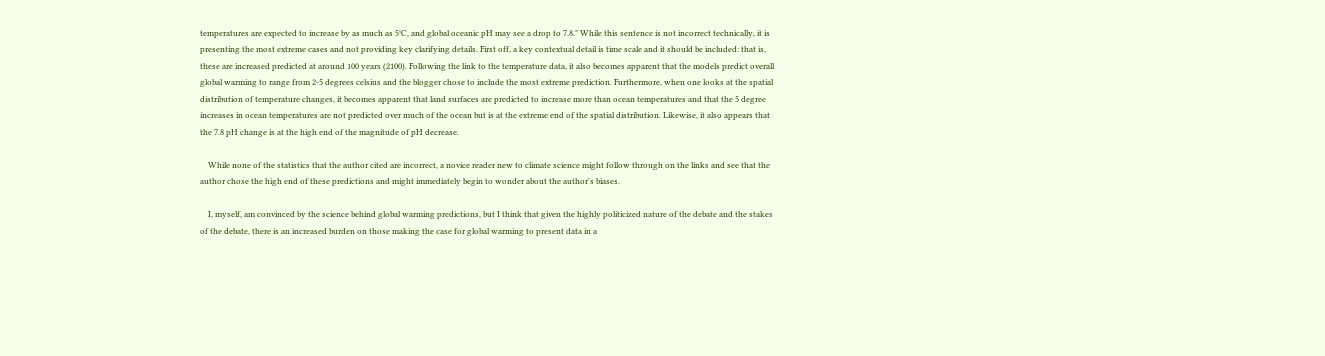temperatures are expected to increase by as much as 5°C, and global oceanic pH may see a drop to 7.8." While this sentence is not incorrect technically, it is presenting the most extreme cases and not providing key clarifying details. First off, a key contextual detail is time scale and it should be included: that is, these are increased predicted at around 100 years (2100). Following the link to the temperature data, it also becomes apparent that the models predict overall global warming to range from 2-5 degrees celsius and the blogger chose to include the most extreme prediction. Furthermore, when one looks at the spatial distribution of temperature changes, it becomes apparent that land surfaces are predicted to increase more than ocean temperatures and that the 5 degree increases in ocean temperatures are not predicted over much of the ocean but is at the extreme end of the spatial distribution. Likewise, it also appears that the 7.8 pH change is at the high end of the magnitude of pH decrease.

    While none of the statistics that the author cited are incorrect, a novice reader new to climate science might follow through on the links and see that the author chose the high end of these predictions and might immediately begin to wonder about the author's biases.

    I, myself, am convinced by the science behind global warming predictions, but I think that given the highly politicized nature of the debate and the stakes of the debate, there is an increased burden on those making the case for global warming to present data in a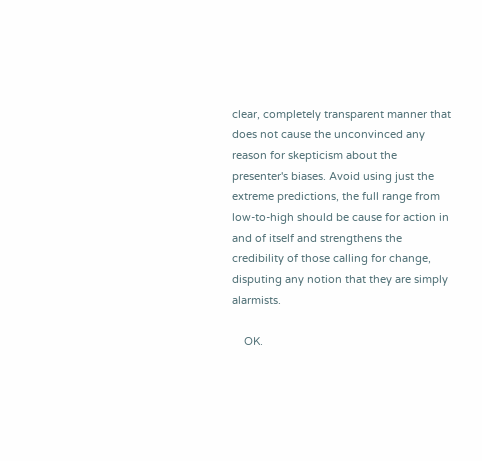clear, completely transparent manner that does not cause the unconvinced any reason for skepticism about the presenter's biases. Avoid using just the extreme predictions, the full range from low-to-high should be cause for action in and of itself and strengthens the credibility of those calling for change, disputing any notion that they are simply alarmists.

    OK.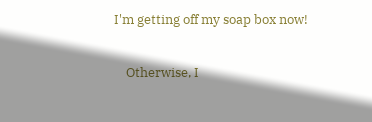I'm getting off my soap box now!

    Otherwise, I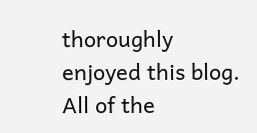thoroughly enjoyed this blog. All of the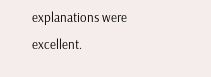explanations were excellent.